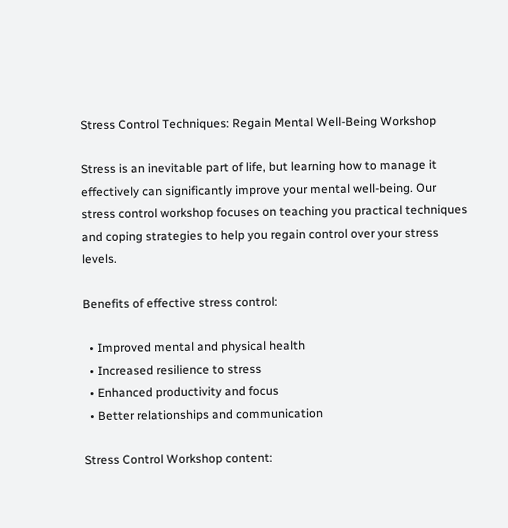Stress Control Techniques: Regain Mental Well-Being Workshop

Stress is an inevitable part of life, but learning how to manage it effectively can significantly improve your mental well-being. Our stress control workshop focuses on teaching you practical techniques and coping strategies to help you regain control over your stress levels.

Benefits of effective stress control:

  • Improved mental and physical health
  • Increased resilience to stress
  • Enhanced productivity and focus
  • Better relationships and communication

Stress Control Workshop content: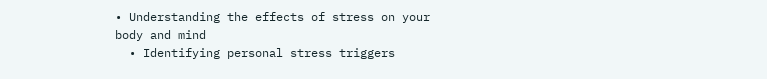• Understanding the effects of stress on your body and mind
  • Identifying personal stress triggers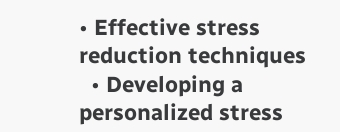• Effective stress reduction techniques
  • Developing a personalized stress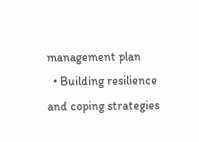management plan
  • Building resilience and coping strategies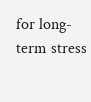for long-term stress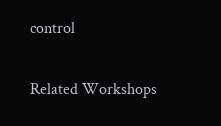control

Related Workshops